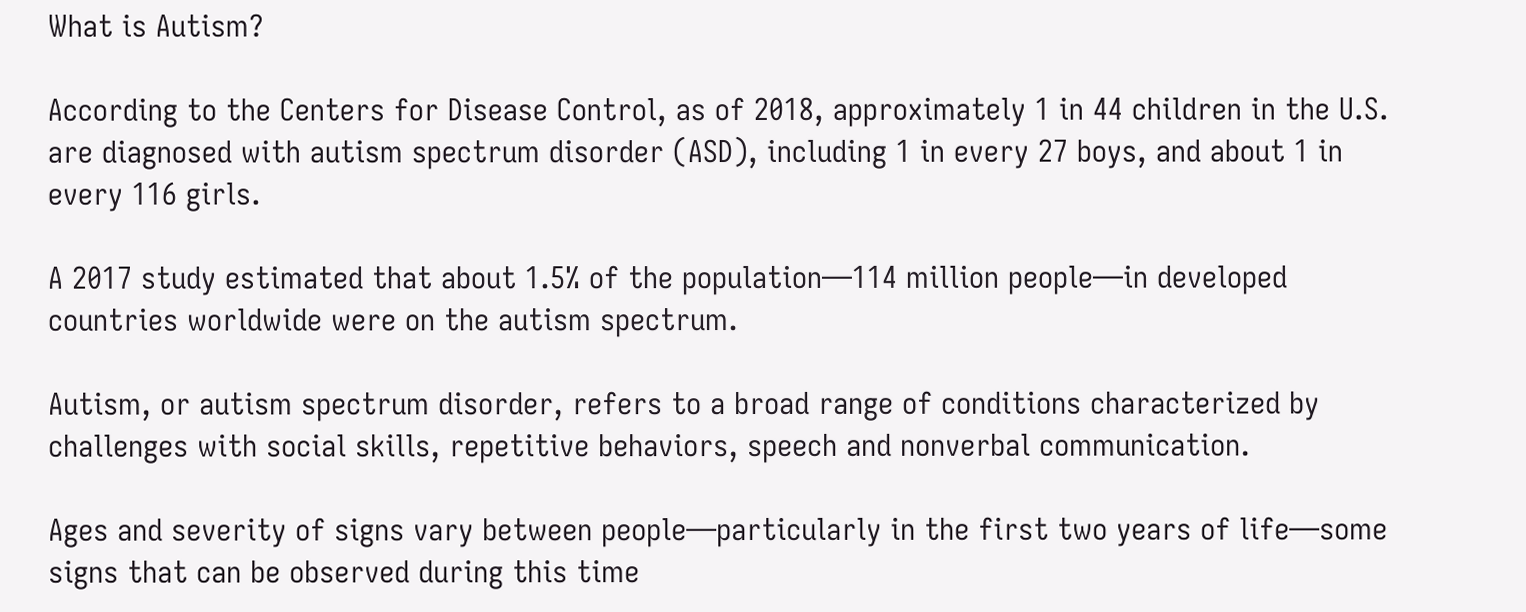What is Autism?

According to the Centers for Disease Control, as of 2018, approximately 1 in 44 children in the U.S. are diagnosed with autism spectrum disorder (ASD), including 1 in every 27 boys, and about 1 in every 116 girls.

A 2017 study estimated that about 1.5% of the population—114 million people—in developed countries worldwide were on the autism spectrum.

Autism, or autism spectrum disorder, refers to a broad range of conditions characterized by challenges with social skills, repetitive behaviors, speech and nonverbal communication.

Ages and severity of signs vary between people—particularly in the first two years of life—some signs that can be observed during this time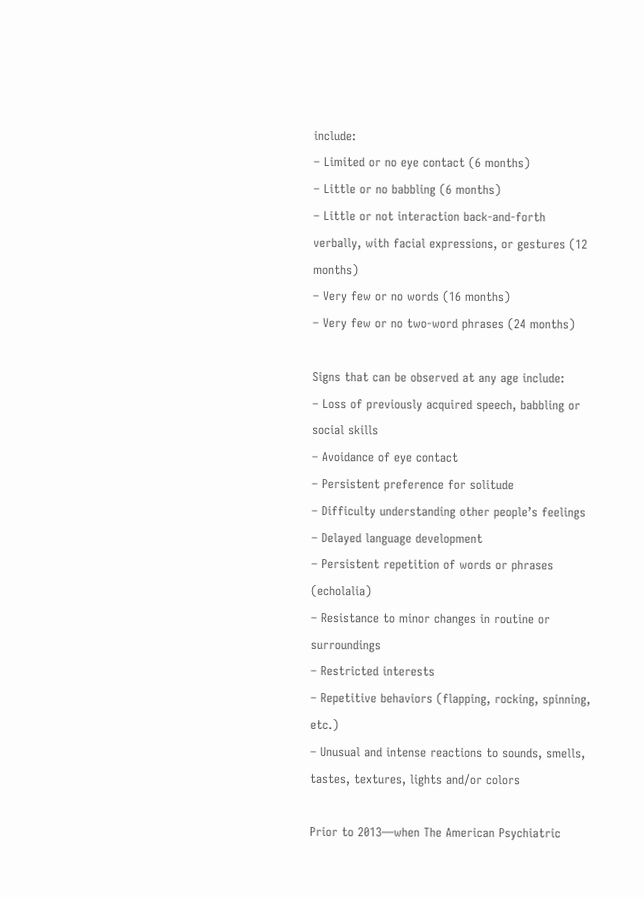include:
– Limited or no eye contact (6 months)
– Little or no babbling (6 months)
– Little or not interaction back-and-forth verbally, with facial expressions, or gestures (12 months)
– Very few or no words (16 months)
– Very few or no two-word phrases (24 months)

Signs that can be observed at any age include:
– Loss of previously acquired speech, babbling or social skills
– Avoidance of eye contact
– Persistent preference for solitude
– Difficulty understanding other people’s feelings
– Delayed language development
– Persistent repetition of words or phrases (echolalia)
– Resistance to minor changes in routine or surroundings
– Restricted interests
– Repetitive behaviors (flapping, rocking, spinning, etc.)
– Unusual and intense reactions to sounds, smells, tastes, textures, lights and/or colors

Prior to 2013—when The American Psychiatric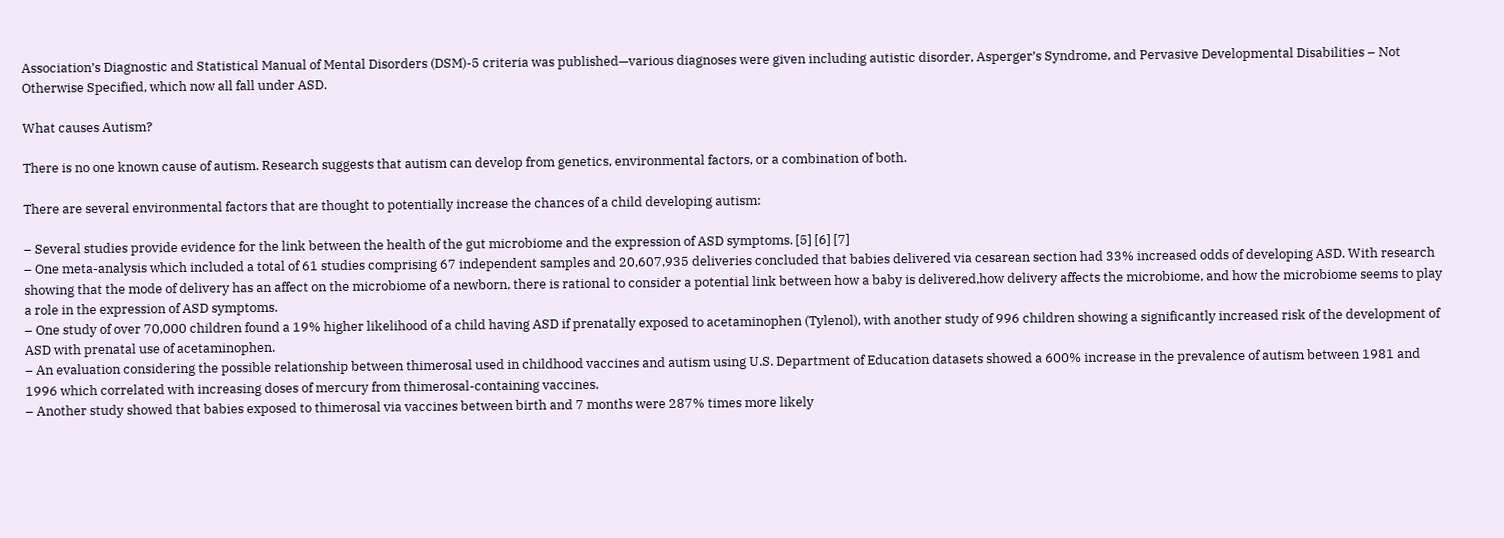Association’s Diagnostic and Statistical Manual of Mental Disorders (DSM)-5 criteria was published—various diagnoses were given including autistic disorder, Asperger’s Syndrome, and Pervasive Developmental Disabilities – Not Otherwise Specified, which now all fall under ASD.

What causes Autism?

There is no one known cause of autism. Research suggests that autism can develop from genetics, environmental factors, or a combination of both.

There are several environmental factors that are thought to potentially increase the chances of a child developing autism:

– Several studies provide evidence for the link between the health of the gut microbiome and the expression of ASD symptoms. [5] [6] [7]
– One meta-analysis which included a total of 61 studies comprising 67 independent samples and 20,607,935 deliveries concluded that babies delivered via cesarean section had 33% increased odds of developing ASD. With research showing that the mode of delivery has an affect on the microbiome of a newborn, there is rational to consider a potential link between how a baby is delivered,how delivery affects the microbiome, and how the microbiome seems to play a role in the expression of ASD symptoms.
– One study of over 70,000 children found a 19% higher likelihood of a child having ASD if prenatally exposed to acetaminophen (Tylenol), with another study of 996 children showing a significantly increased risk of the development of ASD with prenatal use of acetaminophen.
– An evaluation considering the possible relationship between thimerosal used in childhood vaccines and autism using U.S. Department of Education datasets showed a 600% increase in the prevalence of autism between 1981 and 1996 which correlated with increasing doses of mercury from thimerosal-containing vaccines.
– Another study showed that babies exposed to thimerosal via vaccines between birth and 7 months were 287% times more likely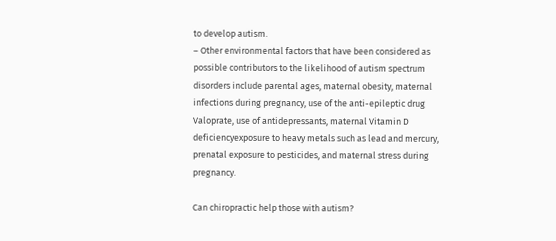to develop autism.
– Other environmental factors that have been considered as possible contributors to the likelihood of autism spectrum disorders include parental ages, maternal obesity, maternal infections during pregnancy, use of the anti-epileptic drug Valoprate, use of antidepressants, maternal Vitamin D deficiencyexposure to heavy metals such as lead and mercury, prenatal exposure to pesticides, and maternal stress during pregnancy.

Can chiropractic help those with autism?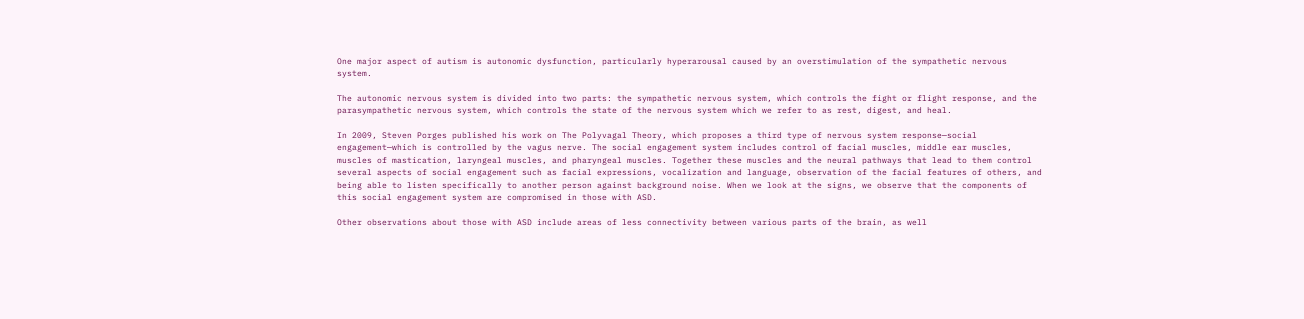One major aspect of autism is autonomic dysfunction, particularly hyperarousal caused by an overstimulation of the sympathetic nervous system.

The autonomic nervous system is divided into two parts: the sympathetic nervous system, which controls the fight or flight response, and the parasympathetic nervous system, which controls the state of the nervous system which we refer to as rest, digest, and heal.

In 2009, Steven Porges published his work on The Polyvagal Theory, which proposes a third type of nervous system response—social engagement—which is controlled by the vagus nerve. The social engagement system includes control of facial muscles, middle ear muscles, muscles of mastication, laryngeal muscles, and pharyngeal muscles. Together these muscles and the neural pathways that lead to them control several aspects of social engagement such as facial expressions, vocalization and language, observation of the facial features of others, and being able to listen specifically to another person against background noise. When we look at the signs, we observe that the components of this social engagement system are compromised in those with ASD.

Other observations about those with ASD include areas of less connectivity between various parts of the brain, as well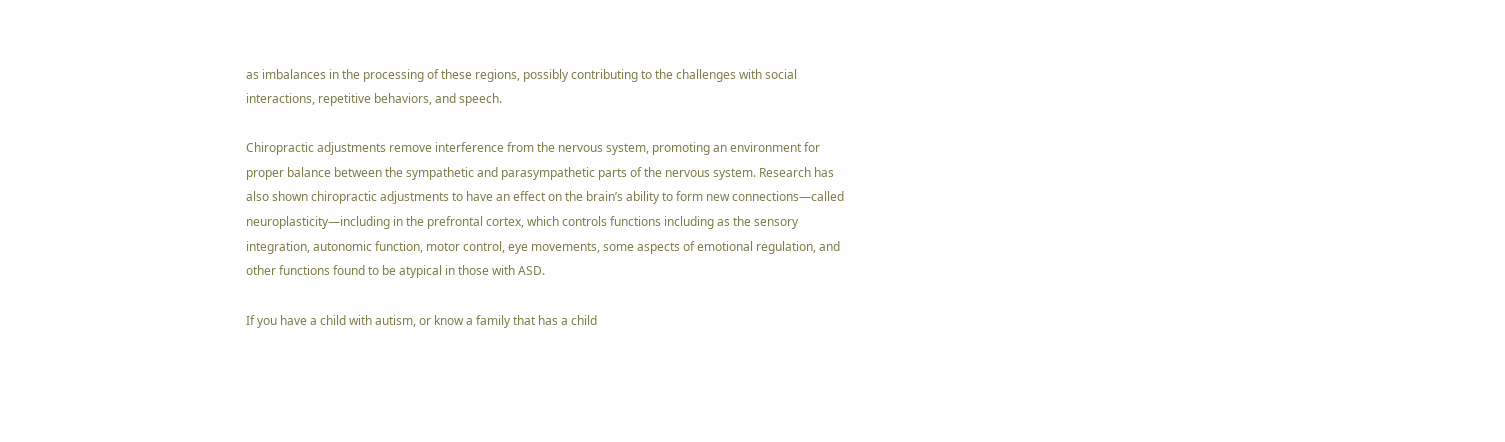as imbalances in the processing of these regions, possibly contributing to the challenges with social interactions, repetitive behaviors, and speech.

Chiropractic adjustments remove interference from the nervous system, promoting an environment for proper balance between the sympathetic and parasympathetic parts of the nervous system. Research has also shown chiropractic adjustments to have an effect on the brain’s ability to form new connections—called neuroplasticity—including in the prefrontal cortex, which controls functions including as the sensory integration, autonomic function, motor control, eye movements, some aspects of emotional regulation, and other functions found to be atypical in those with ASD.

If you have a child with autism, or know a family that has a child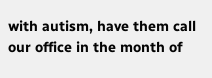with autism, have them call our office in the month of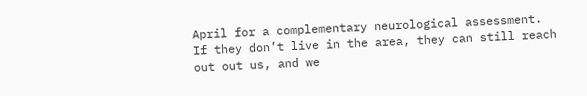April for a complementary neurological assessment. If they don’t live in the area, they can still reach out out us, and we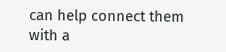can help connect them with a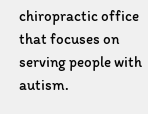chiropractic office that focuses on serving people with autism.